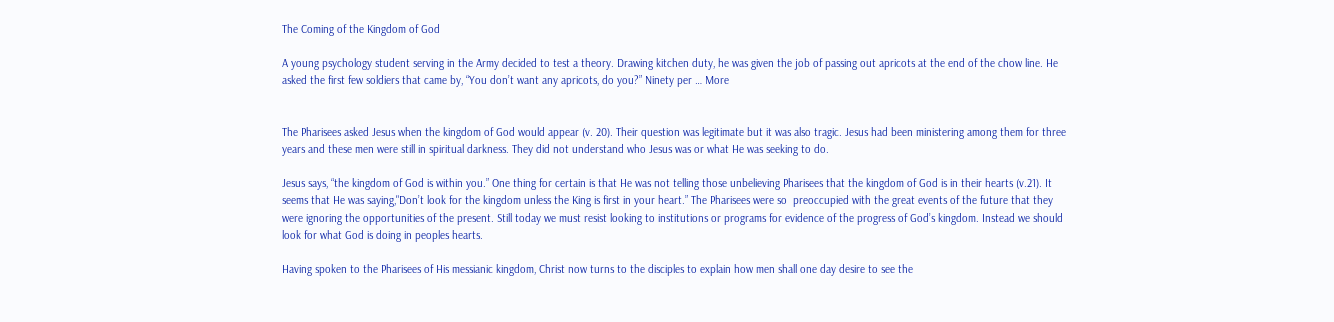The Coming of the Kingdom of God

A young psychology student serving in the Army decided to test a theory. Drawing kitchen duty, he was given the job of passing out apricots at the end of the chow line. He asked the first few soldiers that came by, “You don’t want any apricots, do you?” Ninety per … More


The Pharisees asked Jesus when the kingdom of God would appear (v. 20). Their question was legitimate but it was also tragic. Jesus had been ministering among them for three years and these men were still in spiritual darkness. They did not understand who Jesus was or what He was seeking to do.

Jesus says, “the kingdom of God is within you.” One thing for certain is that He was not telling those unbelieving Pharisees that the kingdom of God is in their hearts (v.21). It seems that He was saying,"Don’t look for the kingdom unless the King is first in your heart.” The Pharisees were so  preoccupied with the great events of the future that they were ignoring the opportunities of the present. Still today we must resist looking to institutions or programs for evidence of the progress of God’s kingdom. Instead we should look for what God is doing in peoples hearts.

Having spoken to the Pharisees of His messianic kingdom, Christ now turns to the disciples to explain how men shall one day desire to see the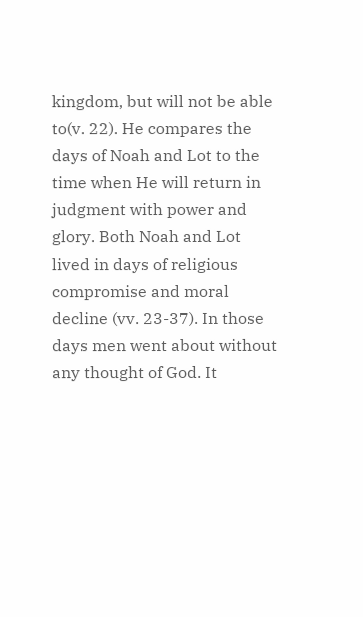kingdom, but will not be able to(v. 22). He compares the days of Noah and Lot to the time when He will return in judgment with power and glory. Both Noah and Lot lived in days of religious compromise and moral decline (vv. 23-37). In those days men went about without any thought of God. It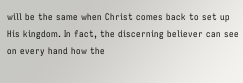will be the same when Christ comes back to set up His kingdom. In fact, the discerning believer can see on every hand how the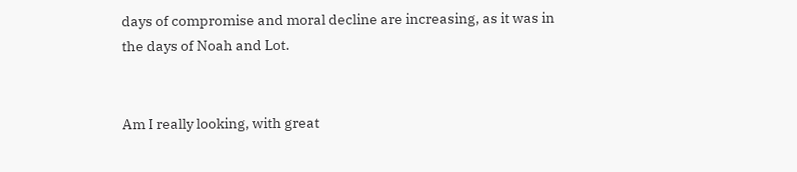days of compromise and moral decline are increasing, as it was in the days of Noah and Lot.


Am I really looking, with great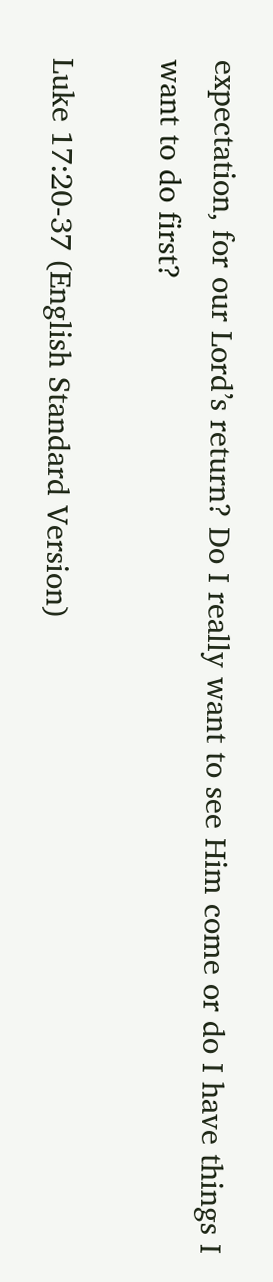expectation, for our Lord’s return? Do I really want to see Him come or do I have things I want to do first?

Luke 17:20-37 (English Standard Version)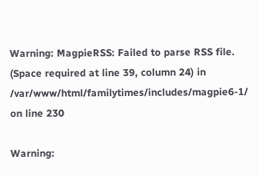Warning: MagpieRSS: Failed to parse RSS file. (Space required at line 39, column 24) in /var/www/html/familytimes/includes/magpie6-1/ on line 230

Warning: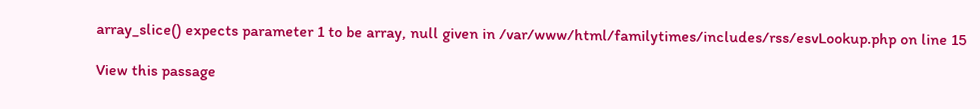array_slice() expects parameter 1 to be array, null given in /var/www/html/familytimes/includes/rss/esvLookup.php on line 15

View this passage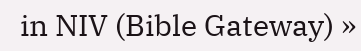in NIV (Bible Gateway) »